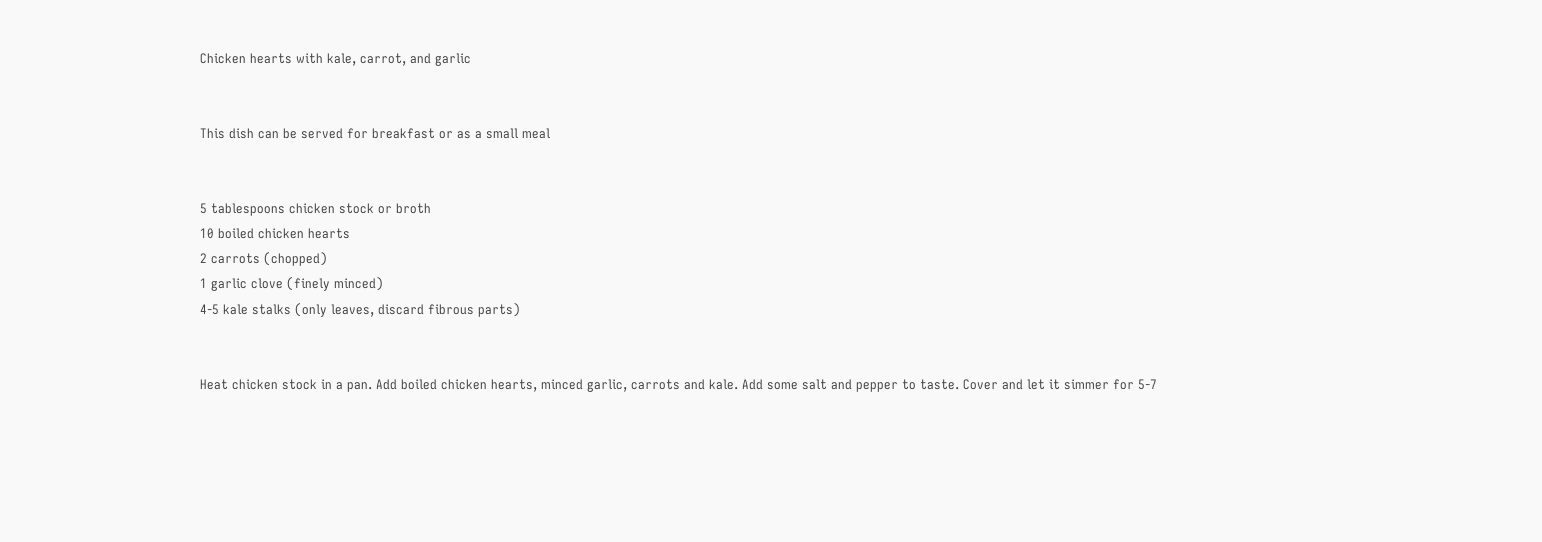Chicken hearts with kale, carrot, and garlic


This dish can be served for breakfast or as a small meal


5 tablespoons chicken stock or broth
10 boiled chicken hearts
2 carrots (chopped)
1 garlic clove (finely minced)
4-5 kale stalks (only leaves, discard fibrous parts)


Heat chicken stock in a pan. Add boiled chicken hearts, minced garlic, carrots and kale. Add some salt and pepper to taste. Cover and let it simmer for 5-7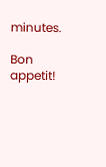minutes.

Bon appetit!